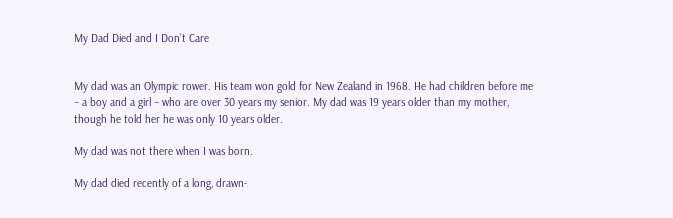My Dad Died and I Don’t Care


My dad was an Olympic rower. His team won gold for New Zealand in 1968. He had children before me – a boy and a girl – who are over 30 years my senior. My dad was 19 years older than my mother, though he told her he was only 10 years older.

My dad was not there when I was born.

My dad died recently of a long, drawn-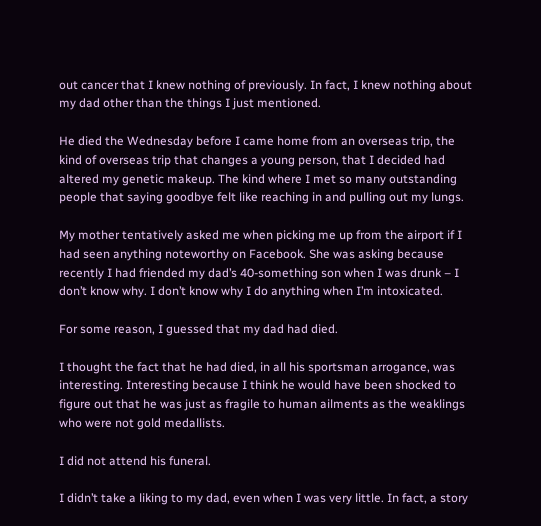out cancer that I knew nothing of previously. In fact, I knew nothing about my dad other than the things I just mentioned.

He died the Wednesday before I came home from an overseas trip, the kind of overseas trip that changes a young person, that I decided had altered my genetic makeup. The kind where I met so many outstanding people that saying goodbye felt like reaching in and pulling out my lungs.

My mother tentatively asked me when picking me up from the airport if I had seen anything noteworthy on Facebook. She was asking because recently I had friended my dad’s 40-something son when I was drunk – I don’t know why. I don’t know why I do anything when I’m intoxicated.

For some reason, I guessed that my dad had died.

I thought the fact that he had died, in all his sportsman arrogance, was interesting. Interesting because I think he would have been shocked to figure out that he was just as fragile to human ailments as the weaklings who were not gold medallists.

I did not attend his funeral.

I didn’t take a liking to my dad, even when I was very little. In fact, a story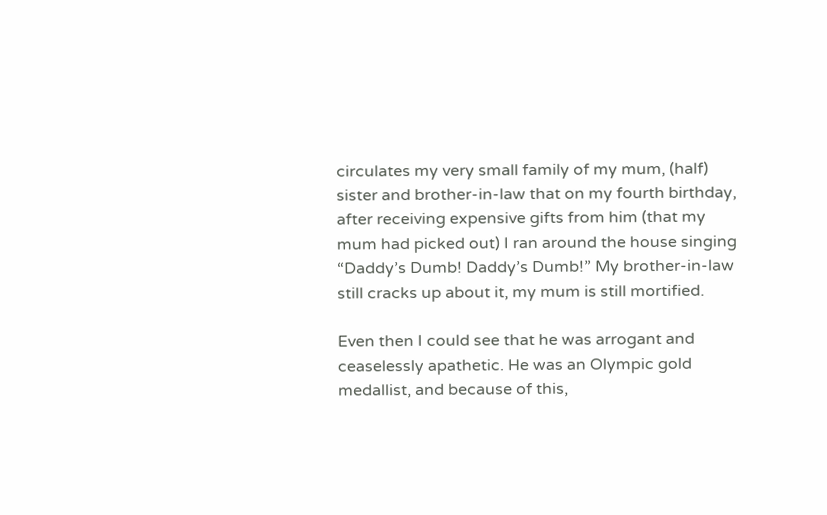circulates my very small family of my mum, (half) sister and brother-in-law that on my fourth birthday, after receiving expensive gifts from him (that my mum had picked out) I ran around the house singing “Daddy’s Dumb! Daddy’s Dumb!” My brother-in-law still cracks up about it, my mum is still mortified.

Even then I could see that he was arrogant and ceaselessly apathetic. He was an Olympic gold medallist, and because of this,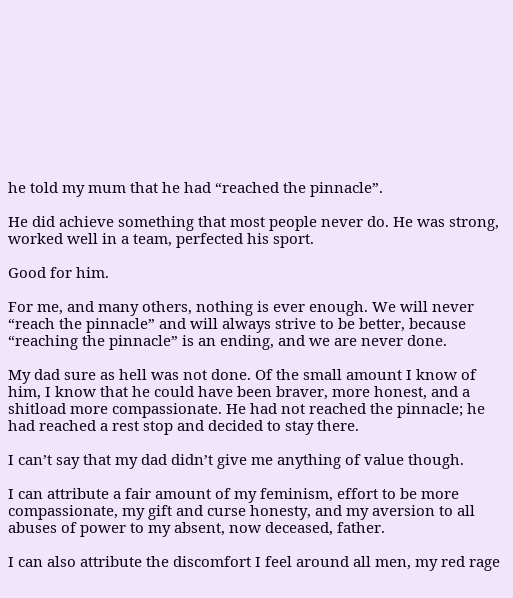he told my mum that he had “reached the pinnacle”.

He did achieve something that most people never do. He was strong, worked well in a team, perfected his sport.

Good for him.

For me, and many others, nothing is ever enough. We will never “reach the pinnacle” and will always strive to be better, because “reaching the pinnacle” is an ending, and we are never done.

My dad sure as hell was not done. Of the small amount I know of him, I know that he could have been braver, more honest, and a shitload more compassionate. He had not reached the pinnacle; he had reached a rest stop and decided to stay there.

I can’t say that my dad didn’t give me anything of value though.

I can attribute a fair amount of my feminism, effort to be more compassionate, my gift and curse honesty, and my aversion to all abuses of power to my absent, now deceased, father.

I can also attribute the discomfort I feel around all men, my red rage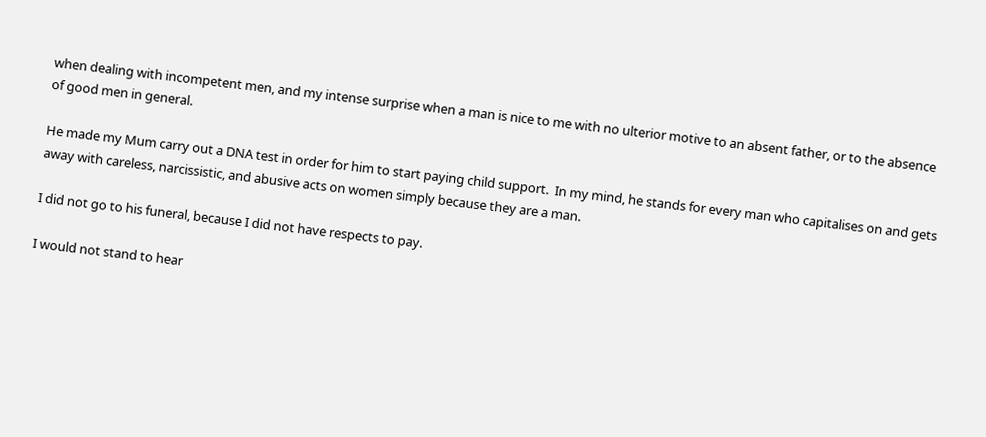when dealing with incompetent men, and my intense surprise when a man is nice to me with no ulterior motive to an absent father, or to the absence of good men in general.

He made my Mum carry out a DNA test in order for him to start paying child support.  In my mind, he stands for every man who capitalises on and gets away with careless, narcissistic, and abusive acts on women simply because they are a man.

I did not go to his funeral, because I did not have respects to pay.

I would not stand to hear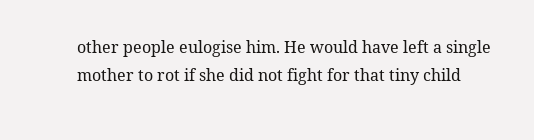other people eulogise him. He would have left a single mother to rot if she did not fight for that tiny child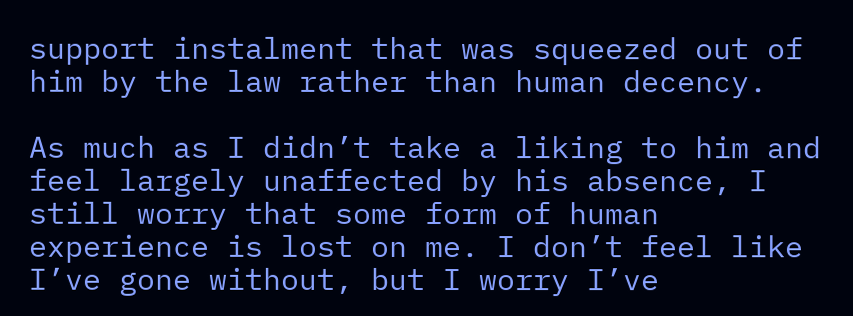support instalment that was squeezed out of him by the law rather than human decency.

As much as I didn’t take a liking to him and feel largely unaffected by his absence, I still worry that some form of human experience is lost on me. I don’t feel like I’ve gone without, but I worry I’ve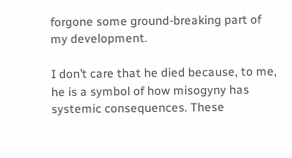forgone some ground-breaking part of my development.

I don’t care that he died because, to me, he is a symbol of how misogyny has systemic consequences. These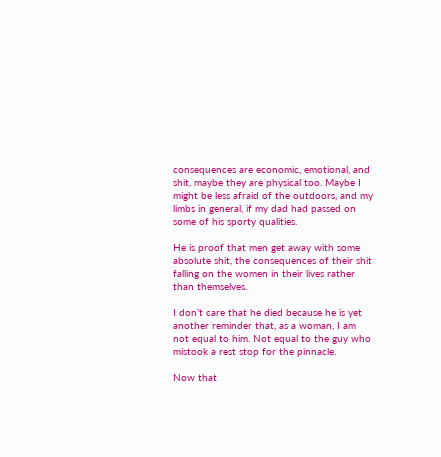consequences are economic, emotional, and shit, maybe they are physical too. Maybe I might be less afraid of the outdoors, and my limbs in general, if my dad had passed on some of his sporty qualities.

He is proof that men get away with some absolute shit, the consequences of their shit falling on the women in their lives rather than themselves.

I don’t care that he died because he is yet another reminder that, as a woman, I am not equal to him. Not equal to the guy who mistook a rest stop for the pinnacle.

Now that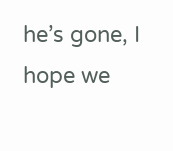he’s gone, I hope we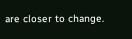are closer to change.